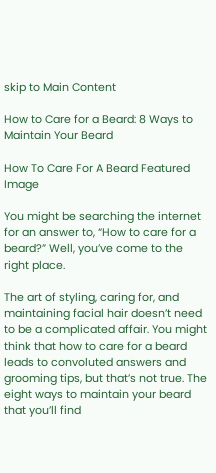skip to Main Content

How to Care for a Beard: 8 Ways to Maintain Your Beard

How To Care For A Beard Featured Image

You might be searching the internet for an answer to, “How to care for a beard?” Well, you’ve come to the right place.

The art of styling, caring for, and maintaining facial hair doesn’t need to be a complicated affair. You might think that how to care for a beard leads to convoluted answers and grooming tips, but that’s not true. The eight ways to maintain your beard that you’ll find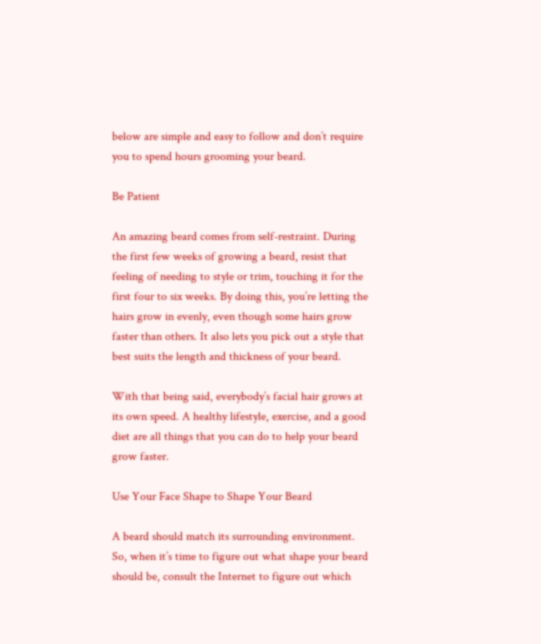below are simple and easy to follow and don’t require you to spend hours grooming your beard.

Be Patient

An amazing beard comes from self-restraint. During the first few weeks of growing a beard, resist that feeling of needing to style or trim, touching it for the first four to six weeks. By doing this, you’re letting the hairs grow in evenly, even though some hairs grow faster than others. It also lets you pick out a style that best suits the length and thickness of your beard.

With that being said, everybody’s facial hair grows at its own speed. A healthy lifestyle, exercise, and a good diet are all things that you can do to help your beard grow faster.

Use Your Face Shape to Shape Your Beard

A beard should match its surrounding environment. So, when it’s time to figure out what shape your beard should be, consult the Internet to figure out which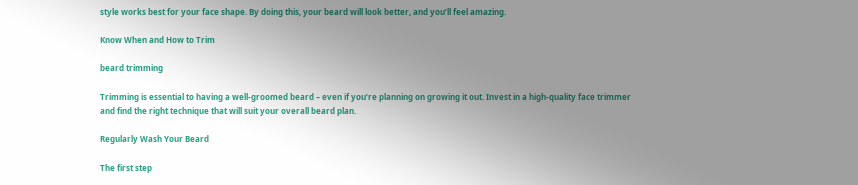style works best for your face shape. By doing this, your beard will look better, and you’ll feel amazing.

Know When and How to Trim

beard trimming

Trimming is essential to having a well-groomed beard – even if you’re planning on growing it out. Invest in a high-quality face trimmer and find the right technique that will suit your overall beard plan.

Regularly Wash Your Beard

The first step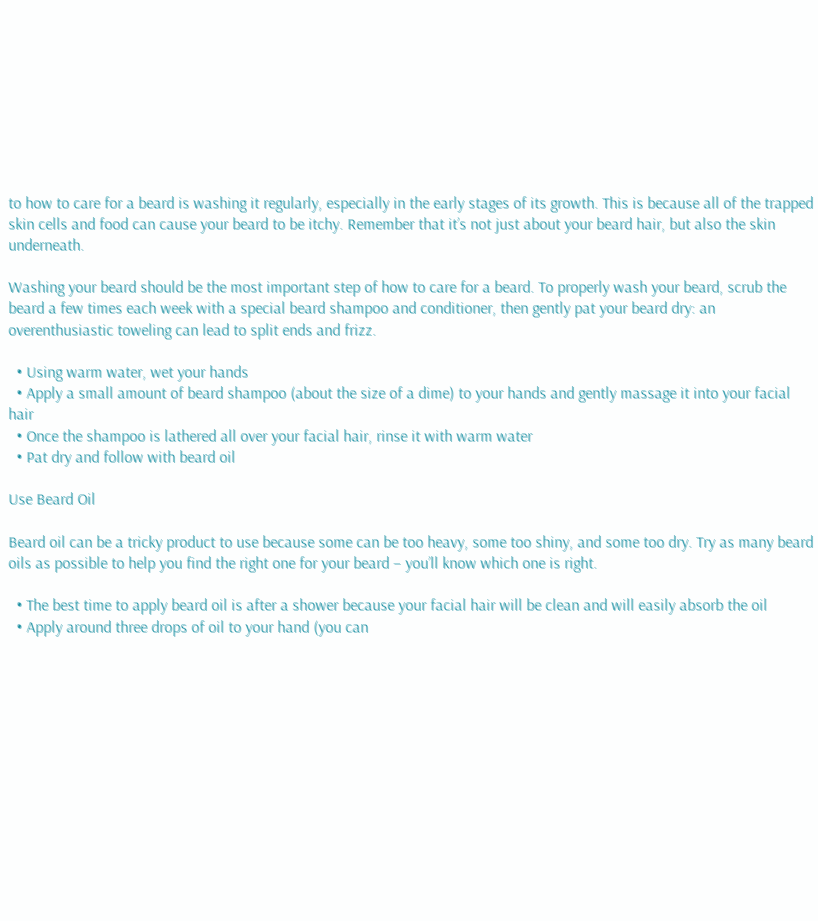to how to care for a beard is washing it regularly, especially in the early stages of its growth. This is because all of the trapped skin cells and food can cause your beard to be itchy. Remember that it’s not just about your beard hair, but also the skin underneath.

Washing your beard should be the most important step of how to care for a beard. To properly wash your beard, scrub the beard a few times each week with a special beard shampoo and conditioner, then gently pat your beard dry: an overenthusiastic toweling can lead to split ends and frizz.

  • Using warm water, wet your hands
  • Apply a small amount of beard shampoo (about the size of a dime) to your hands and gently massage it into your facial hair
  • Once the shampoo is lathered all over your facial hair, rinse it with warm water
  • Pat dry and follow with beard oil

Use Beard Oil

Beard oil can be a tricky product to use because some can be too heavy, some too shiny, and some too dry. Try as many beard oils as possible to help you find the right one for your beard – you’ll know which one is right.

  • The best time to apply beard oil is after a shower because your facial hair will be clean and will easily absorb the oil
  • Apply around three drops of oil to your hand (you can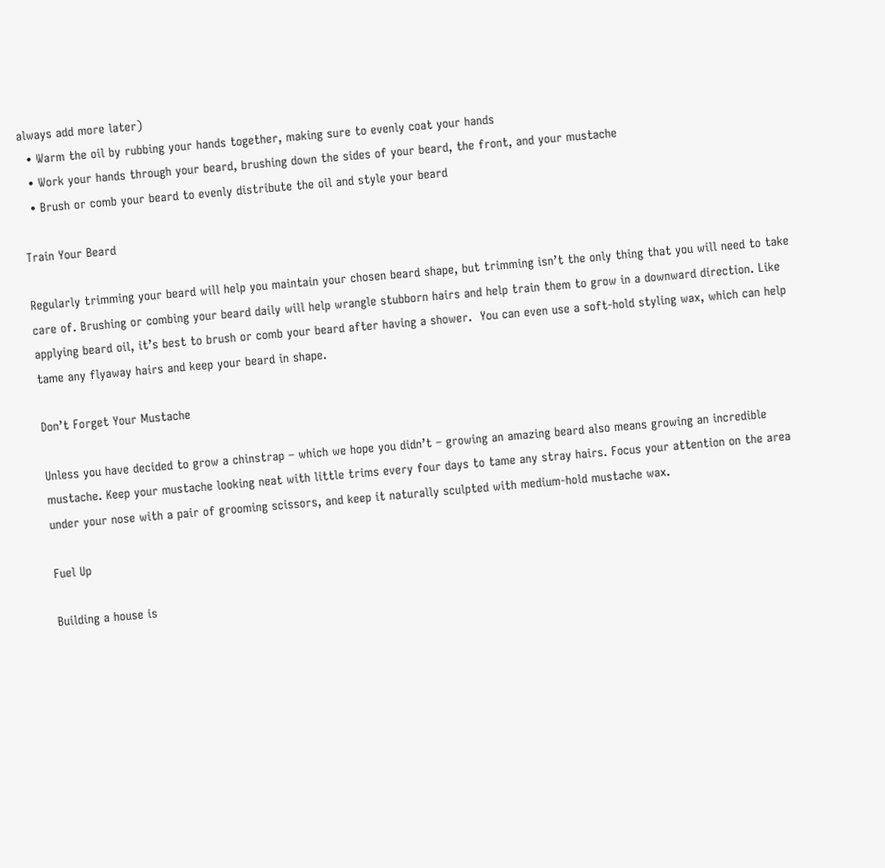always add more later)
  • Warm the oil by rubbing your hands together, making sure to evenly coat your hands
  • Work your hands through your beard, brushing down the sides of your beard, the front, and your mustache
  • Brush or comb your beard to evenly distribute the oil and style your beard

Train Your Beard

Regularly trimming your beard will help you maintain your chosen beard shape, but trimming isn’t the only thing that you will need to take care of. Brushing or combing your beard daily will help wrangle stubborn hairs and help train them to grow in a downward direction. Like applying beard oil, it’s best to brush or comb your beard after having a shower.  You can even use a soft-hold styling wax, which can help tame any flyaway hairs and keep your beard in shape.

Don’t Forget Your Mustache

Unless you have decided to grow a chinstrap – which we hope you didn’t – growing an amazing beard also means growing an incredible mustache. Keep your mustache looking neat with little trims every four days to tame any stray hairs. Focus your attention on the area under your nose with a pair of grooming scissors, and keep it naturally sculpted with medium-hold mustache wax.

Fuel Up

Building a house is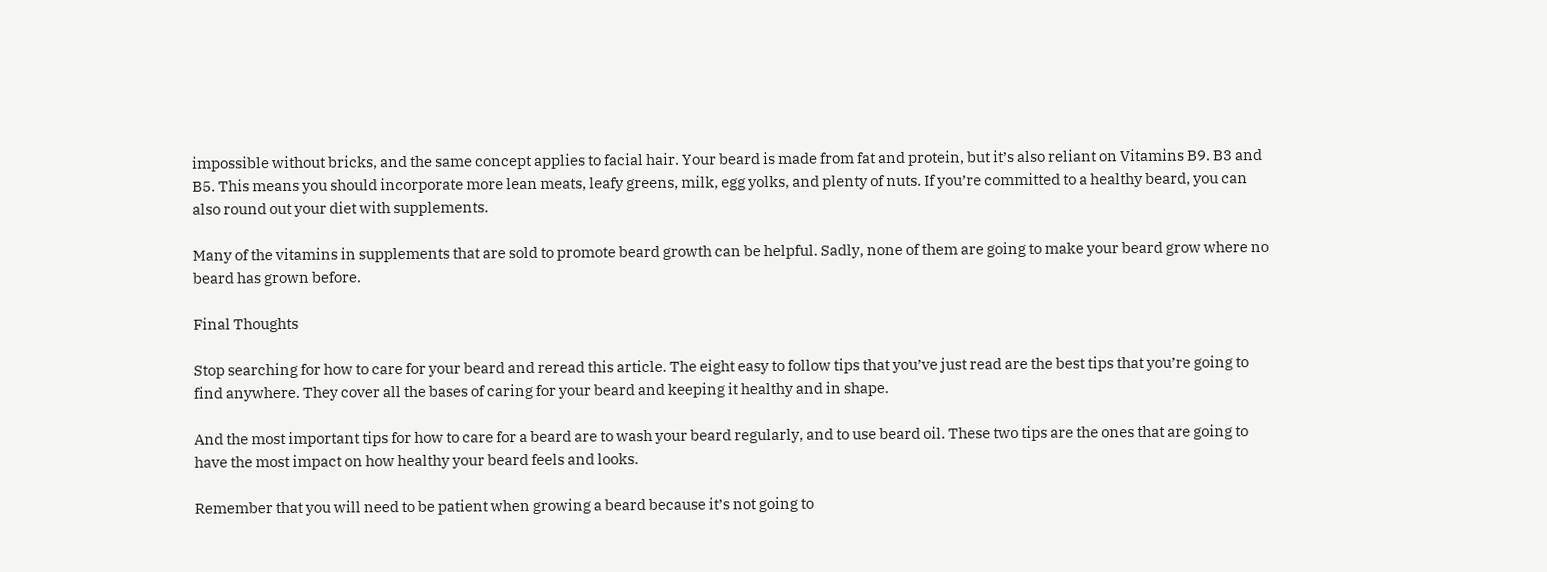impossible without bricks, and the same concept applies to facial hair. Your beard is made from fat and protein, but it’s also reliant on Vitamins B9. B3 and B5. This means you should incorporate more lean meats, leafy greens, milk, egg yolks, and plenty of nuts. If you’re committed to a healthy beard, you can also round out your diet with supplements.

Many of the vitamins in supplements that are sold to promote beard growth can be helpful. Sadly, none of them are going to make your beard grow where no beard has grown before.

Final Thoughts

Stop searching for how to care for your beard and reread this article. The eight easy to follow tips that you’ve just read are the best tips that you’re going to find anywhere. They cover all the bases of caring for your beard and keeping it healthy and in shape.

And the most important tips for how to care for a beard are to wash your beard regularly, and to use beard oil. These two tips are the ones that are going to have the most impact on how healthy your beard feels and looks.

Remember that you will need to be patient when growing a beard because it’s not going to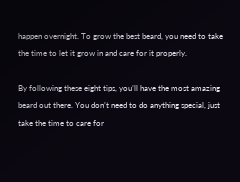happen overnight. To grow the best beard, you need to take the time to let it grow in and care for it properly.

By following these eight tips, you’ll have the most amazing beard out there. You don’t need to do anything special, just take the time to care for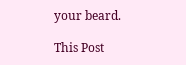your beard.

This Post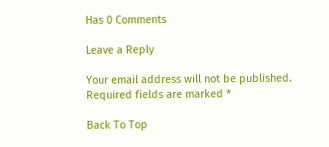Has 0 Comments

Leave a Reply

Your email address will not be published. Required fields are marked *

Back To Top